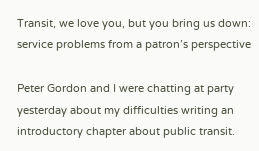Transit, we love you, but you bring us down: service problems from a patron’s perspective

Peter Gordon and I were chatting at party yesterday about my difficulties writing an introductory chapter about public transit.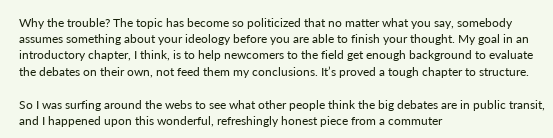Why the trouble? The topic has become so politicized that no matter what you say, somebody assumes something about your ideology before you are able to finish your thought. My goal in an introductory chapter, I think, is to help newcomers to the field get enough background to evaluate the debates on their own, not feed them my conclusions. It’s proved a tough chapter to structure.

So I was surfing around the webs to see what other people think the big debates are in public transit, and I happened upon this wonderful, refreshingly honest piece from a commuter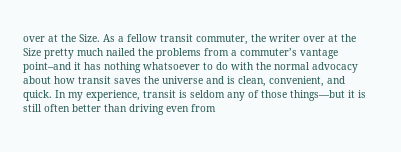over at the Size. As a fellow transit commuter, the writer over at the Size pretty much nailed the problems from a commuter’s vantage point–and it has nothing whatsoever to do with the normal advocacy about how transit saves the universe and is clean, convenient, and quick. In my experience, transit is seldom any of those things—but it is still often better than driving even from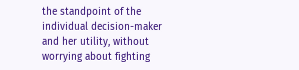the standpoint of the individual decision-maker and her utility, without worrying about fighting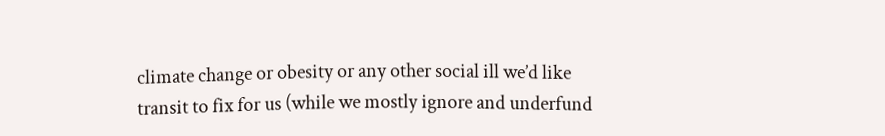climate change or obesity or any other social ill we’d like transit to fix for us (while we mostly ignore and underfund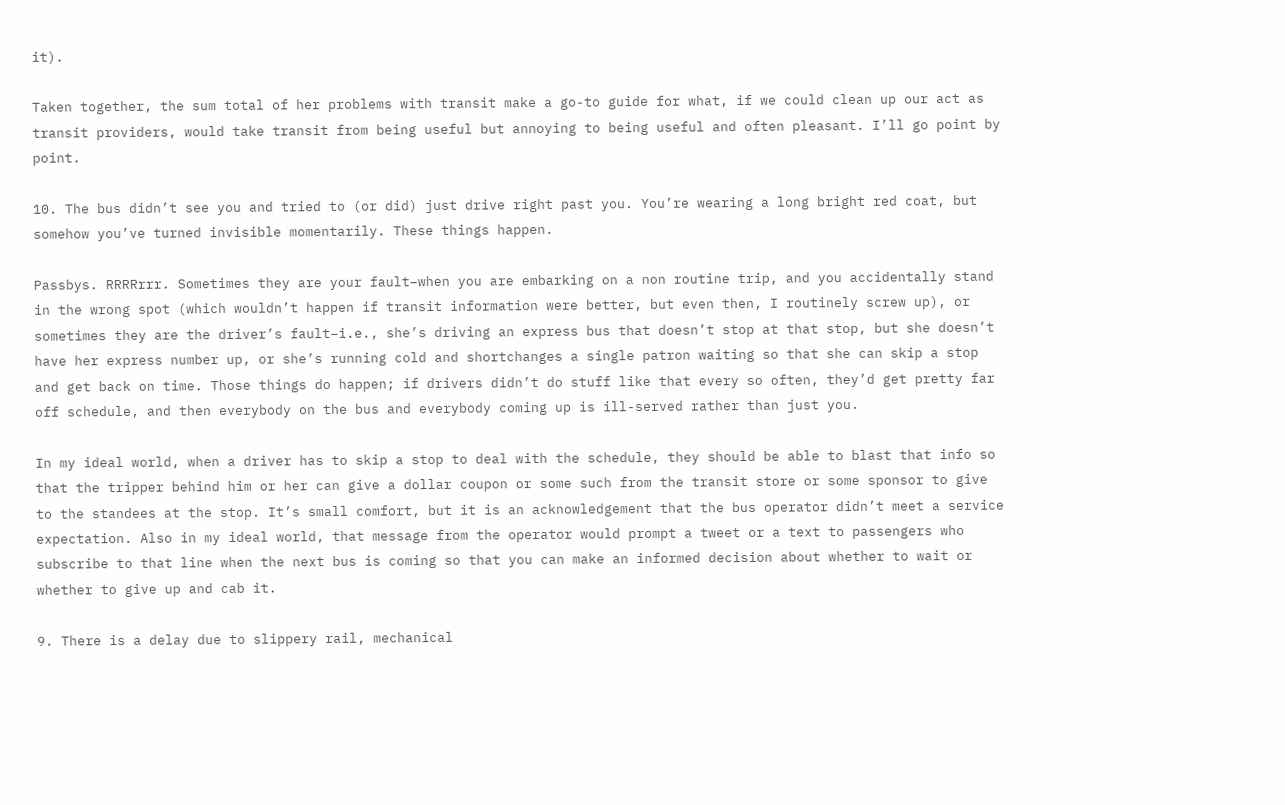it).

Taken together, the sum total of her problems with transit make a go-to guide for what, if we could clean up our act as transit providers, would take transit from being useful but annoying to being useful and often pleasant. I’ll go point by point.

10. The bus didn’t see you and tried to (or did) just drive right past you. You’re wearing a long bright red coat, but somehow you’ve turned invisible momentarily. These things happen.

Passbys. RRRRrrr. Sometimes they are your fault–when you are embarking on a non routine trip, and you accidentally stand in the wrong spot (which wouldn’t happen if transit information were better, but even then, I routinely screw up), or sometimes they are the driver’s fault–i.e., she’s driving an express bus that doesn’t stop at that stop, but she doesn’t have her express number up, or she’s running cold and shortchanges a single patron waiting so that she can skip a stop and get back on time. Those things do happen; if drivers didn’t do stuff like that every so often, they’d get pretty far off schedule, and then everybody on the bus and everybody coming up is ill-served rather than just you.

In my ideal world, when a driver has to skip a stop to deal with the schedule, they should be able to blast that info so that the tripper behind him or her can give a dollar coupon or some such from the transit store or some sponsor to give to the standees at the stop. It’s small comfort, but it is an acknowledgement that the bus operator didn’t meet a service expectation. Also in my ideal world, that message from the operator would prompt a tweet or a text to passengers who subscribe to that line when the next bus is coming so that you can make an informed decision about whether to wait or whether to give up and cab it.

9. There is a delay due to slippery rail, mechanical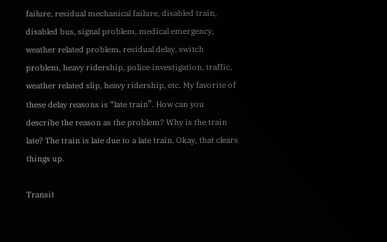failure, residual mechanical failure, disabled train, disabled bus, signal problem, medical emergency, weather related problem, residual delay, switch problem, heavy ridership, police investigation, traffic, weather related slip, heavy ridership, etc. My favorite of these delay reasons is “late train”. How can you describe the reason as the problem? Why is the train late? The train is late due to a late train. Okay, that clears things up.

Transit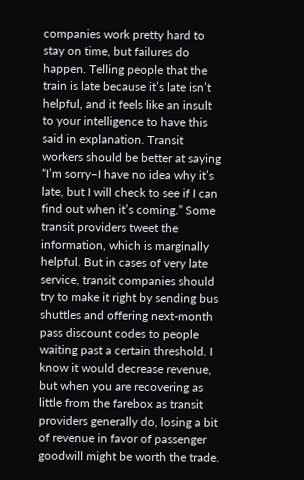companies work pretty hard to stay on time, but failures do happen. Telling people that the train is late because it’s late isn’t helpful, and it feels like an insult to your intelligence to have this said in explanation. Transit workers should be better at saying “I’m sorry–I have no idea why it’s late, but I will check to see if I can find out when it’s coming.” Some transit providers tweet the information, which is marginally helpful. But in cases of very late service, transit companies should try to make it right by sending bus shuttles and offering next-month pass discount codes to people waiting past a certain threshold. I know it would decrease revenue, but when you are recovering as little from the farebox as transit providers generally do, losing a bit of revenue in favor of passenger goodwill might be worth the trade.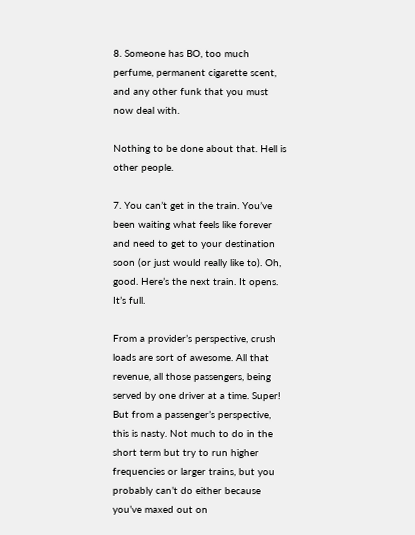8. Someone has BO, too much perfume, permanent cigarette scent, and any other funk that you must now deal with.

Nothing to be done about that. Hell is other people.

7. You can’t get in the train. You’ve been waiting what feels like forever and need to get to your destination soon (or just would really like to). Oh, good. Here’s the next train. It opens. It’s full.

From a provider’s perspective, crush loads are sort of awesome. All that revenue, all those passengers, being served by one driver at a time. Super! But from a passenger’s perspective, this is nasty. Not much to do in the short term but try to run higher frequencies or larger trains, but you probably can’t do either because you’ve maxed out on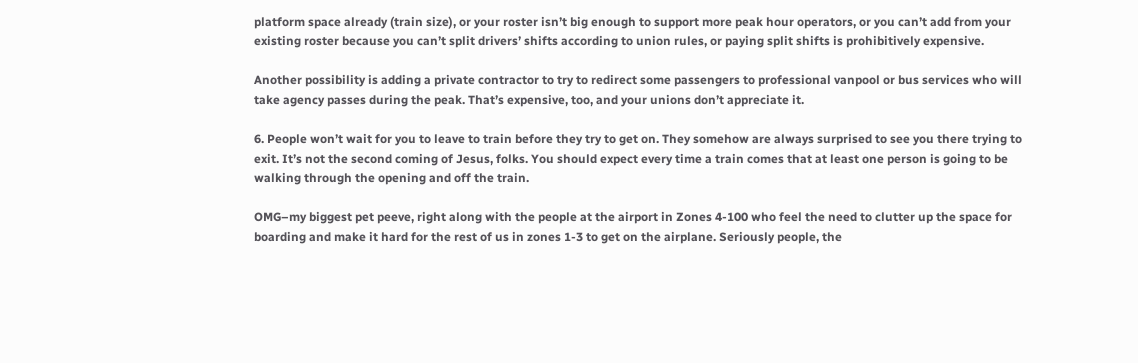platform space already (train size), or your roster isn’t big enough to support more peak hour operators, or you can’t add from your existing roster because you can’t split drivers’ shifts according to union rules, or paying split shifts is prohibitively expensive.

Another possibility is adding a private contractor to try to redirect some passengers to professional vanpool or bus services who will take agency passes during the peak. That’s expensive, too, and your unions don’t appreciate it.

6. People won’t wait for you to leave to train before they try to get on. They somehow are always surprised to see you there trying to exit. It’s not the second coming of Jesus, folks. You should expect every time a train comes that at least one person is going to be walking through the opening and off the train.

OMG–my biggest pet peeve, right along with the people at the airport in Zones 4-100 who feel the need to clutter up the space for boarding and make it hard for the rest of us in zones 1-3 to get on the airplane. Seriously people, the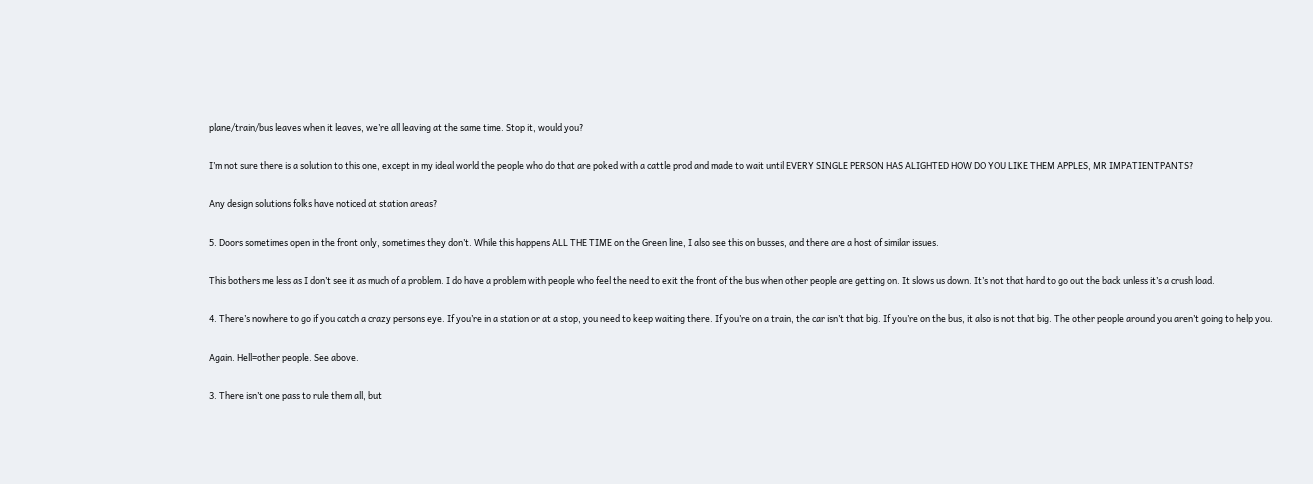plane/train/bus leaves when it leaves, we’re all leaving at the same time. Stop it, would you?

I’m not sure there is a solution to this one, except in my ideal world the people who do that are poked with a cattle prod and made to wait until EVERY SINGLE PERSON HAS ALIGHTED HOW DO YOU LIKE THEM APPLES, MR IMPATIENTPANTS?

Any design solutions folks have noticed at station areas?

5. Doors sometimes open in the front only, sometimes they don’t. While this happens ALL THE TIME on the Green line, I also see this on busses, and there are a host of similar issues.

This bothers me less as I don’t see it as much of a problem. I do have a problem with people who feel the need to exit the front of the bus when other people are getting on. It slows us down. It’s not that hard to go out the back unless it’s a crush load.

4. There’s nowhere to go if you catch a crazy persons eye. If you’re in a station or at a stop, you need to keep waiting there. If you’re on a train, the car isn’t that big. If you’re on the bus, it also is not that big. The other people around you aren’t going to help you.

Again. Hell=other people. See above.

3. There isn’t one pass to rule them all, but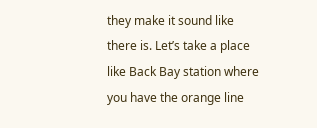they make it sound like there is. Let’s take a place like Back Bay station where you have the orange line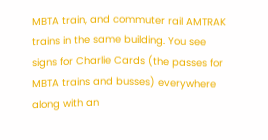MBTA train, and commuter rail AMTRAK trains in the same building. You see signs for Charlie Cards (the passes for MBTA trains and busses) everywhere along with an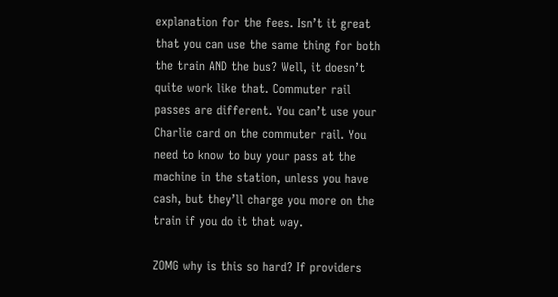explanation for the fees. Isn’t it great that you can use the same thing for both the train AND the bus? Well, it doesn’t quite work like that. Commuter rail passes are different. You can’t use your Charlie card on the commuter rail. You need to know to buy your pass at the machine in the station, unless you have cash, but they’ll charge you more on the train if you do it that way.

ZOMG why is this so hard? If providers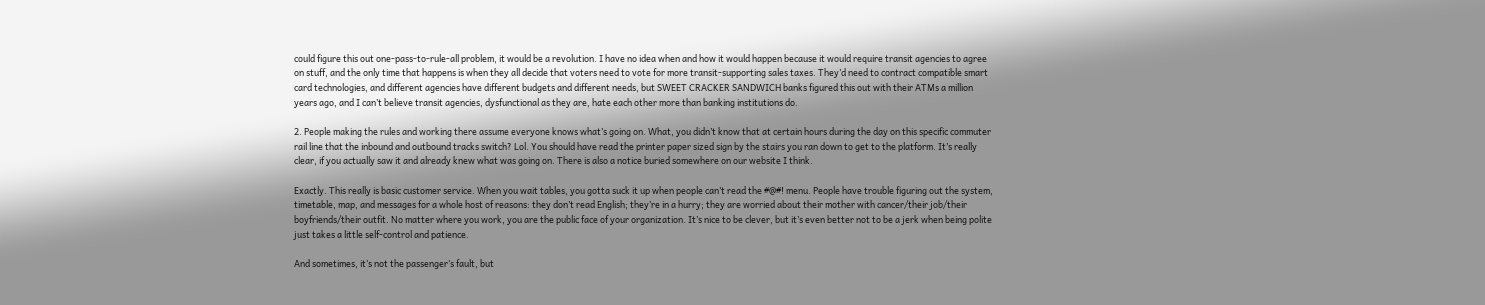could figure this out one-pass-to-rule-all problem, it would be a revolution. I have no idea when and how it would happen because it would require transit agencies to agree on stuff, and the only time that happens is when they all decide that voters need to vote for more transit-supporting sales taxes. They’d need to contract compatible smart card technologies, and different agencies have different budgets and different needs, but SWEET CRACKER SANDWICH banks figured this out with their ATMs a million years ago, and I can’t believe transit agencies, dysfunctional as they are, hate each other more than banking institutions do.

2. People making the rules and working there assume everyone knows what’s going on. What, you didn’t know that at certain hours during the day on this specific commuter rail line that the inbound and outbound tracks switch? Lol. You should have read the printer paper sized sign by the stairs you ran down to get to the platform. It’s really clear, if you actually saw it and already knew what was going on. There is also a notice buried somewhere on our website I think.

Exactly. This really is basic customer service. When you wait tables, you gotta suck it up when people can’t read the #@#! menu. People have trouble figuring out the system, timetable, map, and messages for a whole host of reasons: they don’t read English; they’re in a hurry; they are worried about their mother with cancer/their job/their boyfriends/their outfit. No matter where you work, you are the public face of your organization. It’s nice to be clever, but it’s even better not to be a jerk when being polite just takes a little self-control and patience.

And sometimes, it’s not the passenger’s fault, but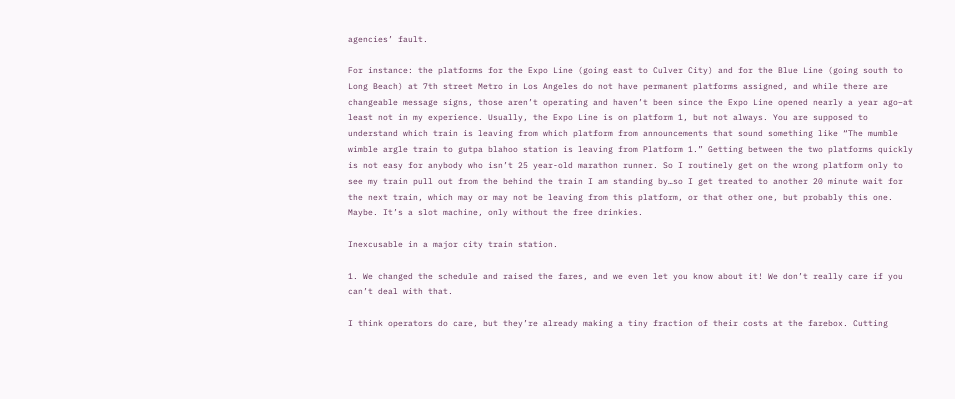agencies’ fault.

For instance: the platforms for the Expo Line (going east to Culver City) and for the Blue Line (going south to Long Beach) at 7th street Metro in Los Angeles do not have permanent platforms assigned, and while there are changeable message signs, those aren’t operating and haven’t been since the Expo Line opened nearly a year ago–at least not in my experience. Usually, the Expo Line is on platform 1, but not always. You are supposed to understand which train is leaving from which platform from announcements that sound something like “The mumble wimble argle train to gutpa blahoo station is leaving from Platform 1.” Getting between the two platforms quickly is not easy for anybody who isn’t 25 year-old marathon runner. So I routinely get on the wrong platform only to see my train pull out from the behind the train I am standing by…so I get treated to another 20 minute wait for the next train, which may or may not be leaving from this platform, or that other one, but probably this one. Maybe. It’s a slot machine, only without the free drinkies.

Inexcusable in a major city train station.

1. We changed the schedule and raised the fares, and we even let you know about it! We don’t really care if you can’t deal with that.

I think operators do care, but they’re already making a tiny fraction of their costs at the farebox. Cutting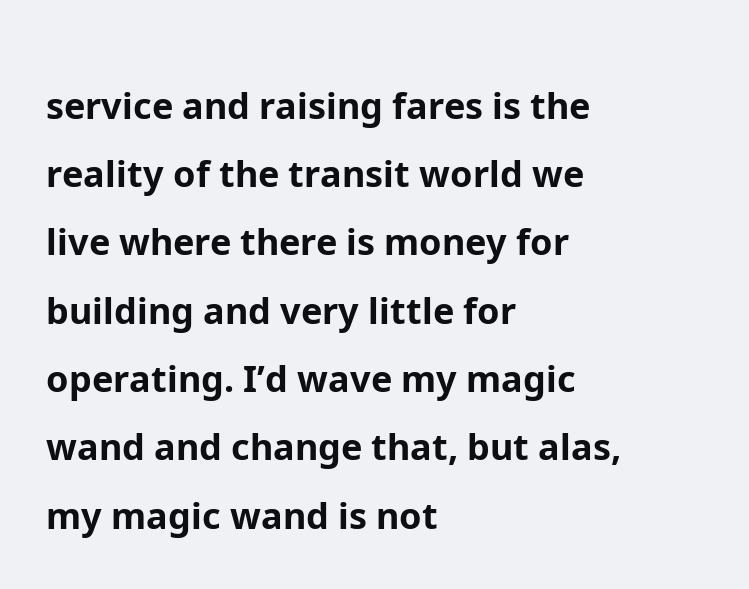service and raising fares is the reality of the transit world we live where there is money for building and very little for operating. I’d wave my magic wand and change that, but alas, my magic wand is not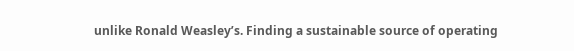unlike Ronald Weasley’s. Finding a sustainable source of operating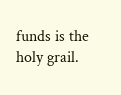funds is the holy grail.